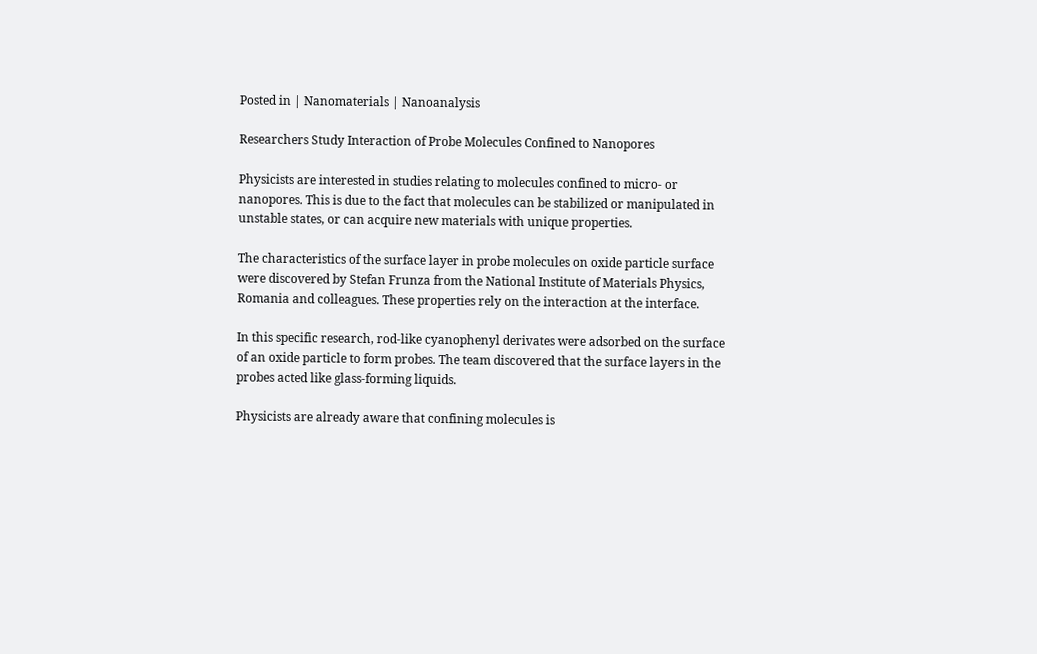Posted in | Nanomaterials | Nanoanalysis

Researchers Study Interaction of Probe Molecules Confined to Nanopores

Physicists are interested in studies relating to molecules confined to micro- or nanopores. This is due to the fact that molecules can be stabilized or manipulated in unstable states, or can acquire new materials with unique properties.

The characteristics of the surface layer in probe molecules on oxide particle surface were discovered by Stefan Frunza from the National Institute of Materials Physics, Romania and colleagues. These properties rely on the interaction at the interface.

In this specific research, rod-like cyanophenyl derivates were adsorbed on the surface of an oxide particle to form probes. The team discovered that the surface layers in the probes acted like glass-forming liquids.

Physicists are already aware that confining molecules is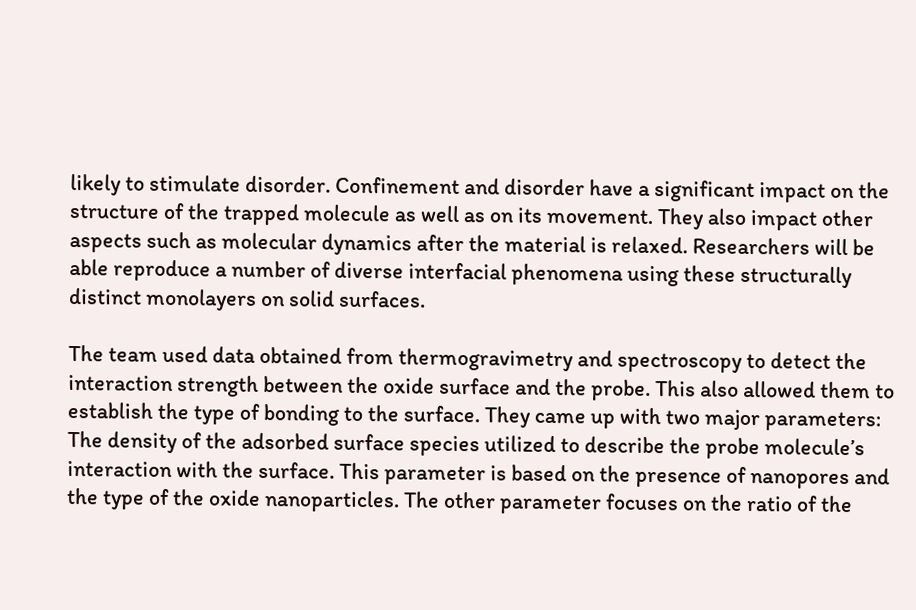likely to stimulate disorder. Confinement and disorder have a significant impact on the structure of the trapped molecule as well as on its movement. They also impact other aspects such as molecular dynamics after the material is relaxed. Researchers will be able reproduce a number of diverse interfacial phenomena using these structurally distinct monolayers on solid surfaces.

The team used data obtained from thermogravimetry and spectroscopy to detect the interaction strength between the oxide surface and the probe. This also allowed them to establish the type of bonding to the surface. They came up with two major parameters: The density of the adsorbed surface species utilized to describe the probe molecule’s interaction with the surface. This parameter is based on the presence of nanopores and the type of the oxide nanoparticles. The other parameter focuses on the ratio of the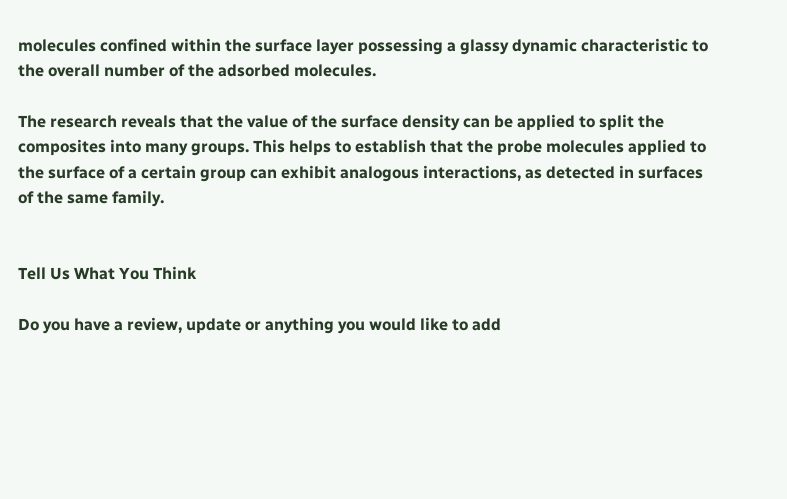molecules confined within the surface layer possessing a glassy dynamic characteristic to the overall number of the adsorbed molecules.

The research reveals that the value of the surface density can be applied to split the composites into many groups. This helps to establish that the probe molecules applied to the surface of a certain group can exhibit analogous interactions, as detected in surfaces of the same family.


Tell Us What You Think

Do you have a review, update or anything you would like to add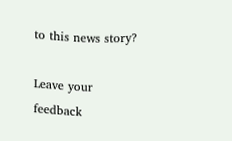to this news story?

Leave your feedback